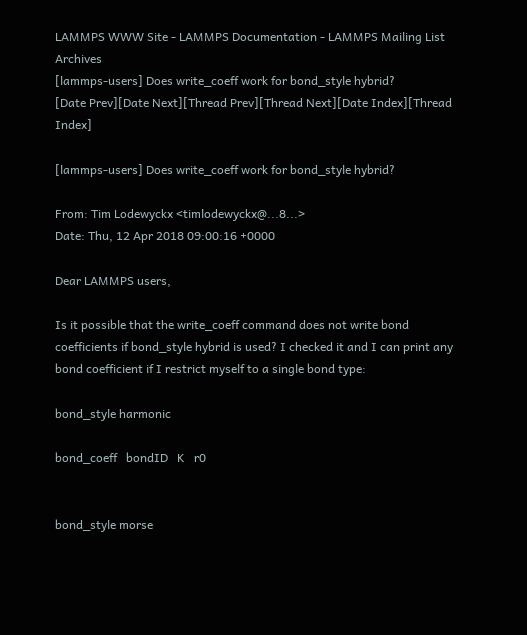LAMMPS WWW Site - LAMMPS Documentation - LAMMPS Mailing List Archives
[lammps-users] Does write_coeff work for bond_style hybrid?
[Date Prev][Date Next][Thread Prev][Thread Next][Date Index][Thread Index]

[lammps-users] Does write_coeff work for bond_style hybrid?

From: Tim Lodewyckx <timlodewyckx@...8...>
Date: Thu, 12 Apr 2018 09:00:16 +0000

Dear LAMMPS users,

Is it possible that the write_coeff command does not write bond coefficients if bond_style hybrid is used? I checked it and I can print any bond coefficient if I restrict myself to a single bond type:

bond_style harmonic

bond_coeff   bondID   K   r0


bond_style morse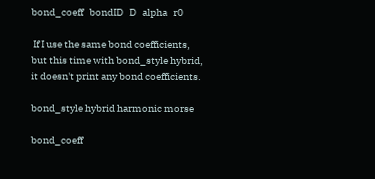bond_coeff   bondID   D   alpha   r0

 If I use the same bond coefficients, but this time with bond_style hybrid, it doesn't print any bond coefficients.

bond_style hybrid harmonic morse

bond_coeff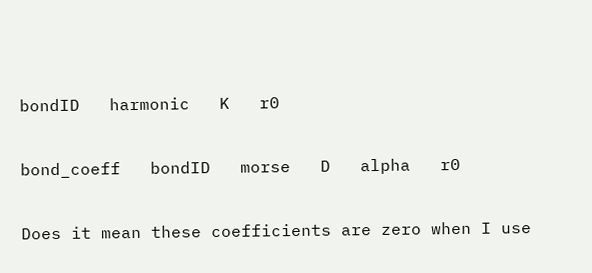bondID   harmonic   K   r0

bond_coeff   bondID   morse   D   alpha   r0

Does it mean these coefficients are zero when I use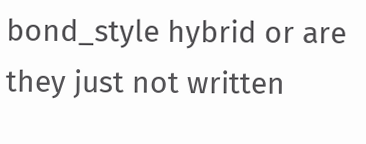bond_style hybrid or are they just not written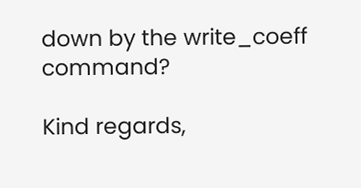down by the write_coeff command?

Kind regards,